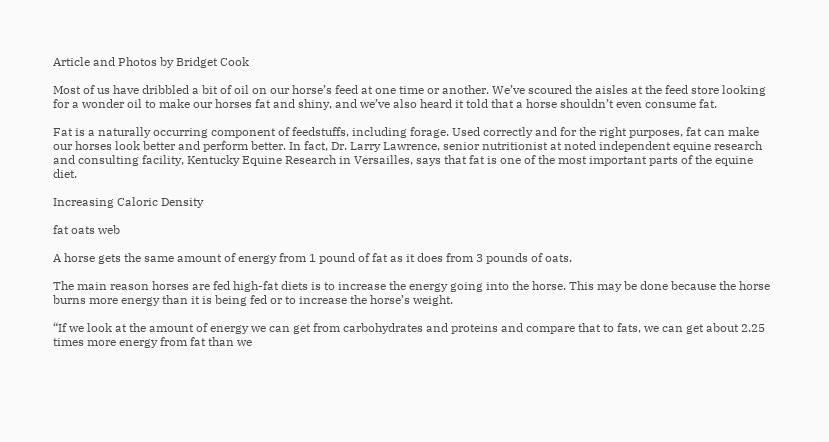Article and Photos by Bridget Cook

Most of us have dribbled a bit of oil on our horse’s feed at one time or another. We’ve scoured the aisles at the feed store looking for a wonder oil to make our horses fat and shiny, and we’ve also heard it told that a horse shouldn’t even consume fat.

Fat is a naturally occurring component of feedstuffs, including forage. Used correctly and for the right purposes, fat can make our horses look better and perform better. In fact, Dr. Larry Lawrence, senior nutritionist at noted independent equine research and consulting facility, Kentucky Equine Research in Versailles, says that fat is one of the most important parts of the equine diet.

Increasing Caloric Density

fat oats web

A horse gets the same amount of energy from 1 pound of fat as it does from 3 pounds of oats.

The main reason horses are fed high-fat diets is to increase the energy going into the horse. This may be done because the horse burns more energy than it is being fed or to increase the horse’s weight.

“If we look at the amount of energy we can get from carbohydrates and proteins and compare that to fats, we can get about 2.25 times more energy from fat than we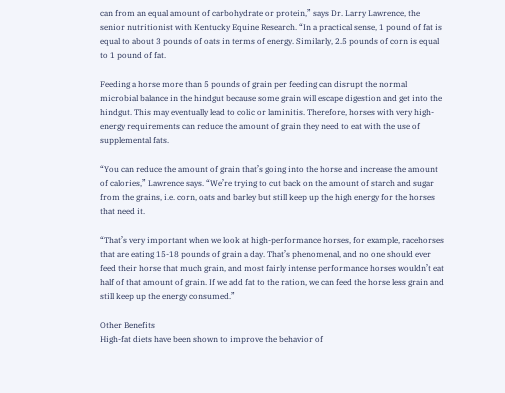can from an equal amount of carbohydrate or protein,” says Dr. Larry Lawrence, the senior nutritionist with Kentucky Equine Research. “In a practical sense, 1 pound of fat is equal to about 3 pounds of oats in terms of energy. Similarly, 2.5 pounds of corn is equal to 1 pound of fat.

Feeding a horse more than 5 pounds of grain per feeding can disrupt the normal microbial balance in the hindgut because some grain will escape digestion and get into the hindgut. This may eventually lead to colic or laminitis. Therefore, horses with very high-energy requirements can reduce the amount of grain they need to eat with the use of supplemental fats.

“You can reduce the amount of grain that’s going into the horse and increase the amount of calories,” Lawrence says. “We’re trying to cut back on the amount of starch and sugar from the grains, i.e. corn, oats and barley but still keep up the high energy for the horses that need it.

“That’s very important when we look at high-performance horses, for example, racehorses that are eating 15-18 pounds of grain a day. That’s phenomenal, and no one should ever feed their horse that much grain, and most fairly intense performance horses wouldn’t eat half of that amount of grain. If we add fat to the ration, we can feed the horse less grain and still keep up the energy consumed.”

Other Benefits
High-fat diets have been shown to improve the behavior of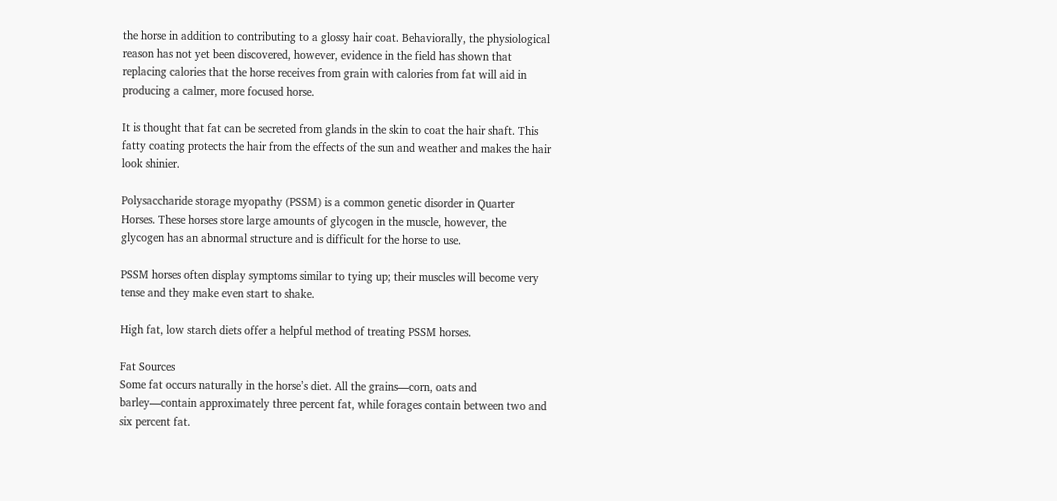the horse in addition to contributing to a glossy hair coat. Behaviorally, the physiological reason has not yet been discovered, however, evidence in the field has shown that replacing calories that the horse receives from grain with calories from fat will aid in producing a calmer, more focused horse.

It is thought that fat can be secreted from glands in the skin to coat the hair shaft. This fatty coating protects the hair from the effects of the sun and weather and makes the hair look shinier.

Polysaccharide storage myopathy (PSSM) is a common genetic disorder in Quarter Horses. These horses store large amounts of glycogen in the muscle, however, the glycogen has an abnormal structure and is difficult for the horse to use.

PSSM horses often display symptoms similar to tying up; their muscles will become very tense and they make even start to shake.

High fat, low starch diets offer a helpful method of treating PSSM horses.

Fat Sources
Some fat occurs naturally in the horse’s diet. All the grains—corn, oats and barley—contain approximately three percent fat, while forages contain between two and six percent fat.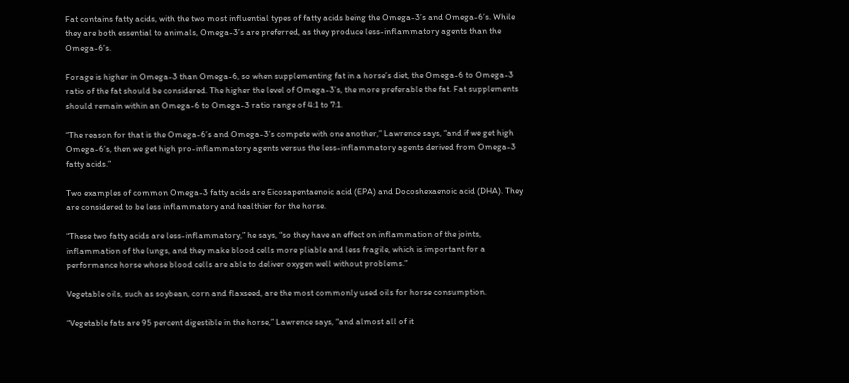Fat contains fatty acids, with the two most influential types of fatty acids being the Omega-3’s and Omega-6’s. While they are both essential to animals, Omega-3’s are preferred, as they produce less-inflammatory agents than the Omega-6’s.

Forage is higher in Omega-3 than Omega-6, so when supplementing fat in a horse’s diet, the Omega-6 to Omega-3 ratio of the fat should be considered. The higher the level of Omega-3’s, the more preferable the fat. Fat supplements should remain within an Omega-6 to Omega-3 ratio range of 4:1 to 7:1.

“The reason for that is the Omega-6’s and Omega-3’s compete with one another,” Lawrence says, “and if we get high Omega-6’s, then we get high pro-inflammatory agents versus the less-inflammatory agents derived from Omega-3 fatty acids.”

Two examples of common Omega-3 fatty acids are Eicosapentaenoic acid (EPA) and Docoshexaenoic acid (DHA). They are considered to be less inflammatory and healthier for the horse.

“These two fatty acids are less-inflammatory,” he says, “so they have an effect on inflammation of the joints, inflammation of the lungs, and they make blood cells more pliable and less fragile, which is important for a performance horse whose blood cells are able to deliver oxygen well without problems.”

Vegetable oils, such as soybean, corn and flaxseed, are the most commonly used oils for horse consumption.

“Vegetable fats are 95 percent digestible in the horse,” Lawrence says, “and almost all of it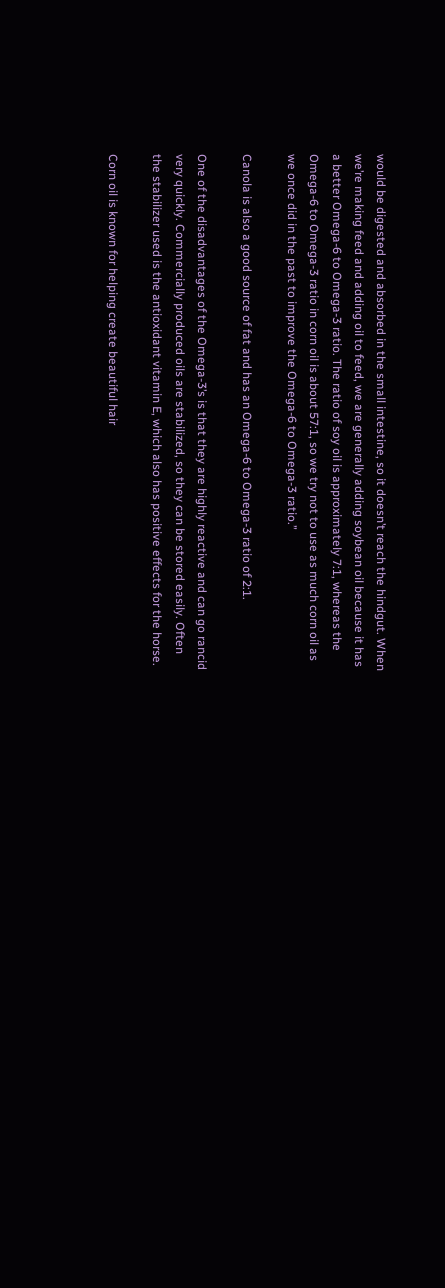would be digested and absorbed in the small intestine, so it doesn’t reach the hindgut. When we’re making feed and adding oil to feed, we are generally adding soybean oil because it has a better Omega-6 to Omega-3 ratio. The ratio of soy oil is approximately 7:1, whereas the Omega-6 to Omega-3 ratio in corn oil is about 57:1, so we try not to use as much corn oil as we once did in the past to improve the Omega-6 to Omega-3 ratio.”

Canola is also a good source of fat and has an Omega-6 to Omega-3 ratio of 2:1.

One of the disadvantages of the Omega-3’s is that they are highly reactive and can go rancid very quickly. Commercially produced oils are stabilized, so they can be stored easily. Often the stabilizer used is the antioxidant vitamin E, which also has positive effects for the horse.

Corn oil is known for helping create beautiful hair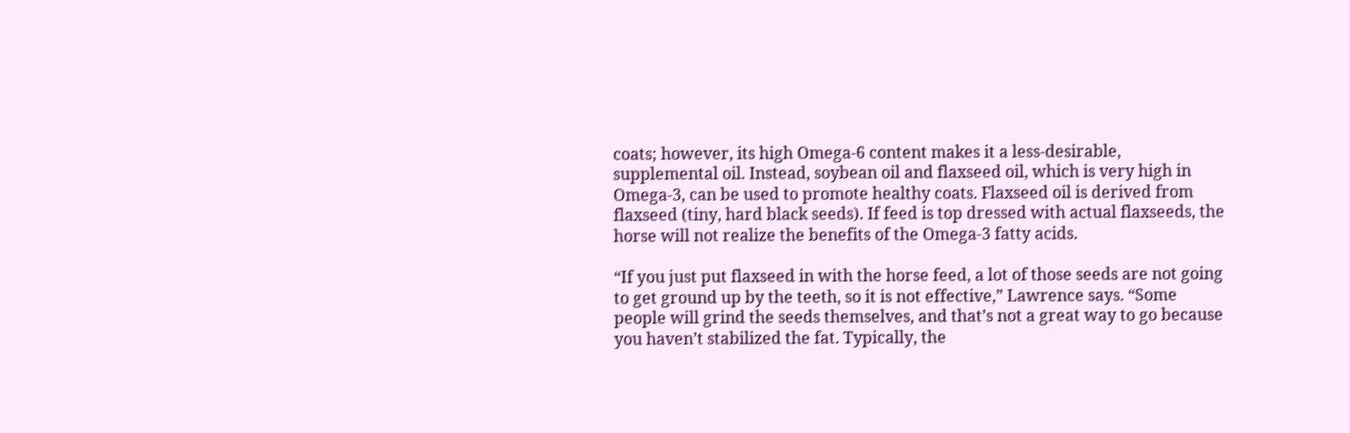coats; however, its high Omega-6 content makes it a less-desirable, supplemental oil. Instead, soybean oil and flaxseed oil, which is very high in Omega-3, can be used to promote healthy coats. Flaxseed oil is derived from flaxseed (tiny, hard black seeds). If feed is top dressed with actual flaxseeds, the horse will not realize the benefits of the Omega-3 fatty acids.

“If you just put flaxseed in with the horse feed, a lot of those seeds are not going to get ground up by the teeth, so it is not effective,” Lawrence says. “Some people will grind the seeds themselves, and that’s not a great way to go because you haven’t stabilized the fat. Typically, the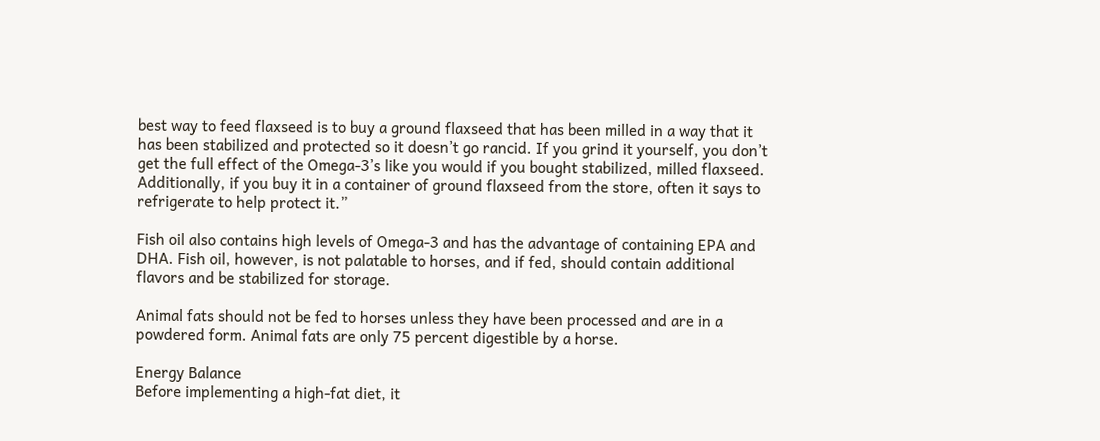best way to feed flaxseed is to buy a ground flaxseed that has been milled in a way that it has been stabilized and protected so it doesn’t go rancid. If you grind it yourself, you don’t get the full effect of the Omega-3’s like you would if you bought stabilized, milled flaxseed. Additionally, if you buy it in a container of ground flaxseed from the store, often it says to refrigerate to help protect it.”

Fish oil also contains high levels of Omega-3 and has the advantage of containing EPA and DHA. Fish oil, however, is not palatable to horses, and if fed, should contain additional flavors and be stabilized for storage.

Animal fats should not be fed to horses unless they have been processed and are in a powdered form. Animal fats are only 75 percent digestible by a horse.

Energy Balance
Before implementing a high-fat diet, it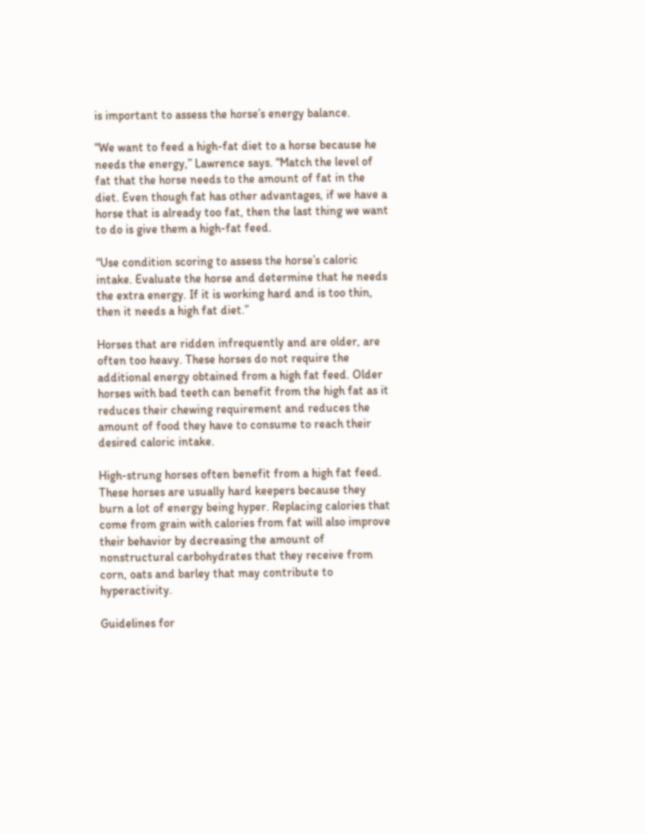is important to assess the horse’s energy balance.

“We want to feed a high-fat diet to a horse because he needs the energy,” Lawrence says. “Match the level of fat that the horse needs to the amount of fat in the diet. Even though fat has other advantages, if we have a horse that is already too fat, then the last thing we want to do is give them a high-fat feed.

“Use condition scoring to assess the horse’s caloric intake. Evaluate the horse and determine that he needs the extra energy. If it is working hard and is too thin, then it needs a high fat diet.”

Horses that are ridden infrequently and are older, are often too heavy. These horses do not require the additional energy obtained from a high fat feed. Older horses with bad teeth can benefit from the high fat as it reduces their chewing requirement and reduces the amount of food they have to consume to reach their desired caloric intake.

High-strung horses often benefit from a high fat feed. These horses are usually hard keepers because they burn a lot of energy being hyper. Replacing calories that come from grain with calories from fat will also improve their behavior by decreasing the amount of nonstructural carbohydrates that they receive from corn, oats and barley that may contribute to hyperactivity.

Guidelines for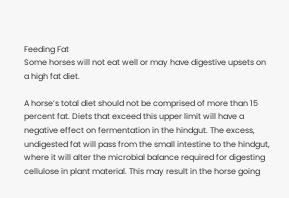Feeding Fat
Some horses will not eat well or may have digestive upsets on a high fat diet.

A horse’s total diet should not be comprised of more than 15 percent fat. Diets that exceed this upper limit will have a negative effect on fermentation in the hindgut. The excess, undigested fat will pass from the small intestine to the hindgut, where it will alter the microbial balance required for digesting cellulose in plant material. This may result in the horse going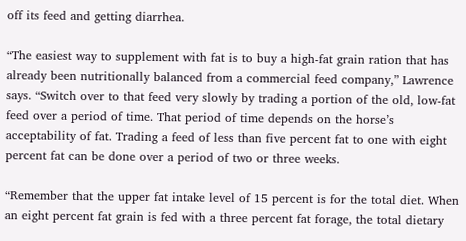off its feed and getting diarrhea.

“The easiest way to supplement with fat is to buy a high-fat grain ration that has already been nutritionally balanced from a commercial feed company,” Lawrence says. “Switch over to that feed very slowly by trading a portion of the old, low-fat feed over a period of time. That period of time depends on the horse’s acceptability of fat. Trading a feed of less than five percent fat to one with eight percent fat can be done over a period of two or three weeks.

“Remember that the upper fat intake level of 15 percent is for the total diet. When an eight percent fat grain is fed with a three percent fat forage, the total dietary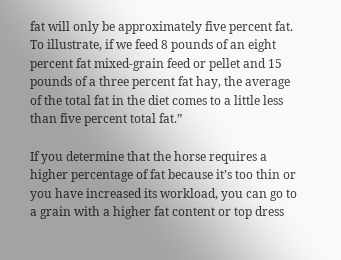fat will only be approximately five percent fat. To illustrate, if we feed 8 pounds of an eight percent fat mixed-grain feed or pellet and 15 pounds of a three percent fat hay, the average of the total fat in the diet comes to a little less than five percent total fat.”

If you determine that the horse requires a higher percentage of fat because it’s too thin or you have increased its workload, you can go to a grain with a higher fat content or top dress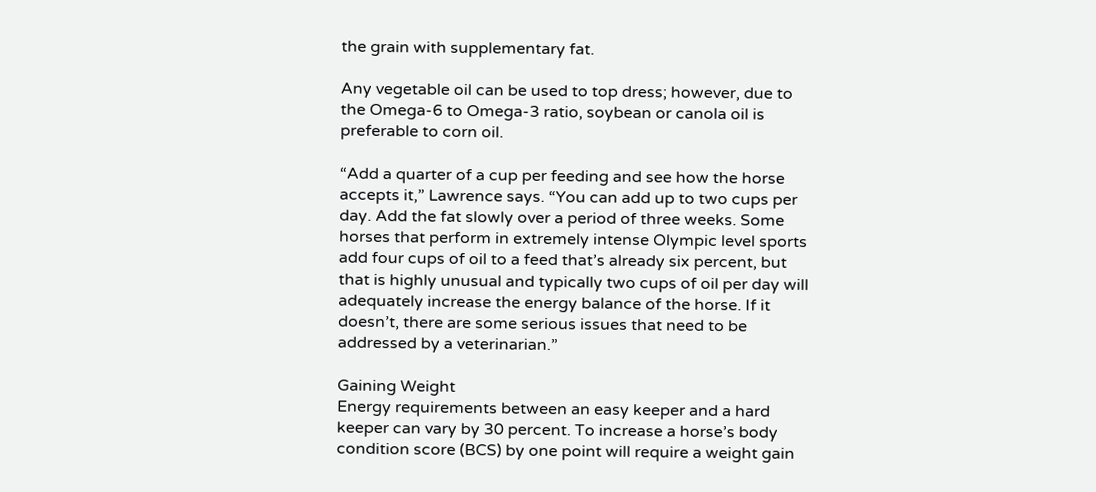the grain with supplementary fat.

Any vegetable oil can be used to top dress; however, due to the Omega-6 to Omega-3 ratio, soybean or canola oil is preferable to corn oil.

“Add a quarter of a cup per feeding and see how the horse accepts it,” Lawrence says. “You can add up to two cups per day. Add the fat slowly over a period of three weeks. Some horses that perform in extremely intense Olympic level sports add four cups of oil to a feed that’s already six percent, but that is highly unusual and typically two cups of oil per day will adequately increase the energy balance of the horse. If it doesn’t, there are some serious issues that need to be addressed by a veterinarian.”

Gaining Weight
Energy requirements between an easy keeper and a hard keeper can vary by 30 percent. To increase a horse’s body condition score (BCS) by one point will require a weight gain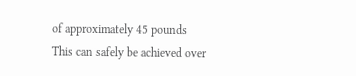of approximately 45 pounds This can safely be achieved over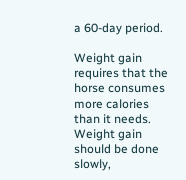a 60-day period.

Weight gain requires that the horse consumes more calories than it needs. Weight gain should be done slowly,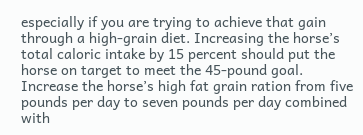especially if you are trying to achieve that gain through a high-grain diet. Increasing the horse’s total caloric intake by 15 percent should put the horse on target to meet the 45-pound goal. Increase the horse’s high fat grain ration from five pounds per day to seven pounds per day combined with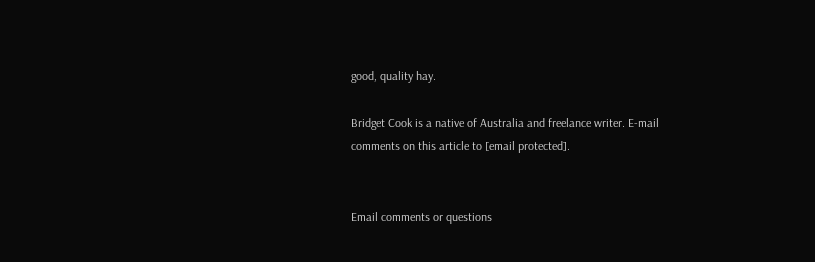good, quality hay.

Bridget Cook is a native of Australia and freelance writer. E-mail comments on this article to [email protected].


Email comments or questions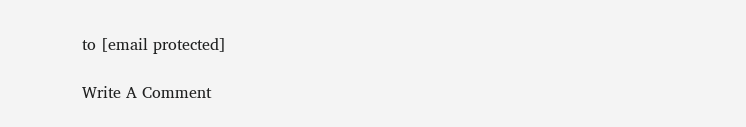to [email protected]

Write A Comment